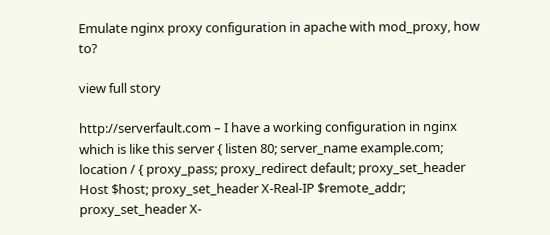Emulate nginx proxy configuration in apache with mod_proxy, how to?

view full story

http://serverfault.com – I have a working configuration in nginx which is like this server { listen 80; server_name example.com; location / { proxy_pass; proxy_redirect default; proxy_set_header Host $host; proxy_set_header X-Real-IP $remote_addr; proxy_set_header X-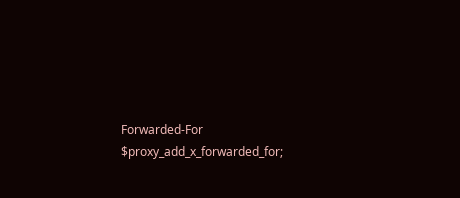Forwarded-For $proxy_add_x_forwarded_for;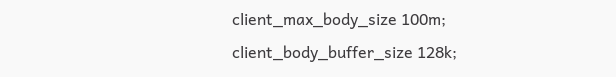client_max_body_size 100m; client_body_buffer_size 128k;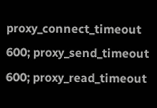proxy_connect_timeout 600; proxy_send_timeout 600; proxy_read_timeout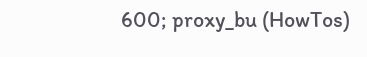600; proxy_bu (HowTos)